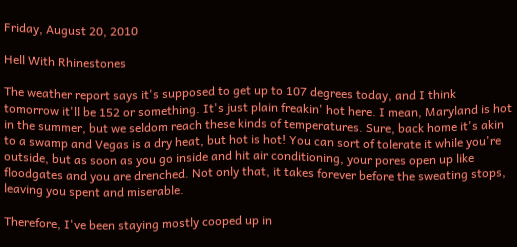Friday, August 20, 2010

Hell With Rhinestones

The weather report says it's supposed to get up to 107 degrees today, and I think tomorrow it'll be 152 or something. It's just plain freakin' hot here. I mean, Maryland is hot in the summer, but we seldom reach these kinds of temperatures. Sure, back home it's akin to a swamp and Vegas is a dry heat, but hot is hot! You can sort of tolerate it while you're outside, but as soon as you go inside and hit air conditioning, your pores open up like floodgates and you are drenched. Not only that, it takes forever before the sweating stops, leaving you spent and miserable.

Therefore, I've been staying mostly cooped up in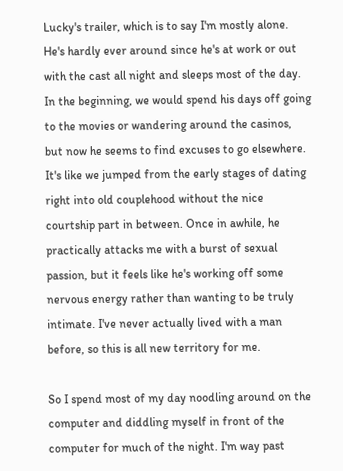Lucky's trailer, which is to say I'm mostly alone. He's hardly ever around since he's at work or out with the cast all night and sleeps most of the day. In the beginning, we would spend his days off going to the movies or wandering around the casinos, but now he seems to find excuses to go elsewhere. It's like we jumped from the early stages of dating right into old couplehood without the nice courtship part in between. Once in awhile, he practically attacks me with a burst of sexual passion, but it feels like he's working off some nervous energy rather than wanting to be truly intimate. I've never actually lived with a man before, so this is all new territory for me.

So I spend most of my day noodling around on the computer and diddling myself in front of the computer for much of the night. I'm way past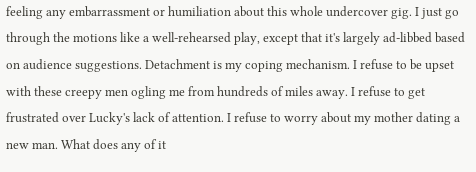feeling any embarrassment or humiliation about this whole undercover gig. I just go through the motions like a well-rehearsed play, except that it's largely ad-libbed based on audience suggestions. Detachment is my coping mechanism. I refuse to be upset with these creepy men ogling me from hundreds of miles away. I refuse to get frustrated over Lucky's lack of attention. I refuse to worry about my mother dating a new man. What does any of it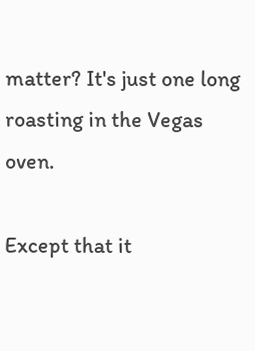matter? It's just one long roasting in the Vegas oven.

Except that it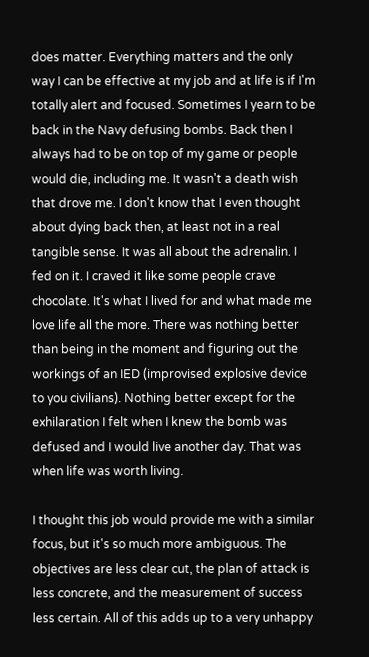does matter. Everything matters and the only way I can be effective at my job and at life is if I'm totally alert and focused. Sometimes I yearn to be back in the Navy defusing bombs. Back then I always had to be on top of my game or people would die, including me. It wasn't a death wish that drove me. I don't know that I even thought about dying back then, at least not in a real tangible sense. It was all about the adrenalin. I fed on it. I craved it like some people crave chocolate. It's what I lived for and what made me love life all the more. There was nothing better than being in the moment and figuring out the workings of an IED (improvised explosive device to you civilians). Nothing better except for the exhilaration I felt when I knew the bomb was defused and I would live another day. That was when life was worth living.

I thought this job would provide me with a similar focus, but it's so much more ambiguous. The objectives are less clear cut, the plan of attack is less concrete, and the measurement of success less certain. All of this adds up to a very unhappy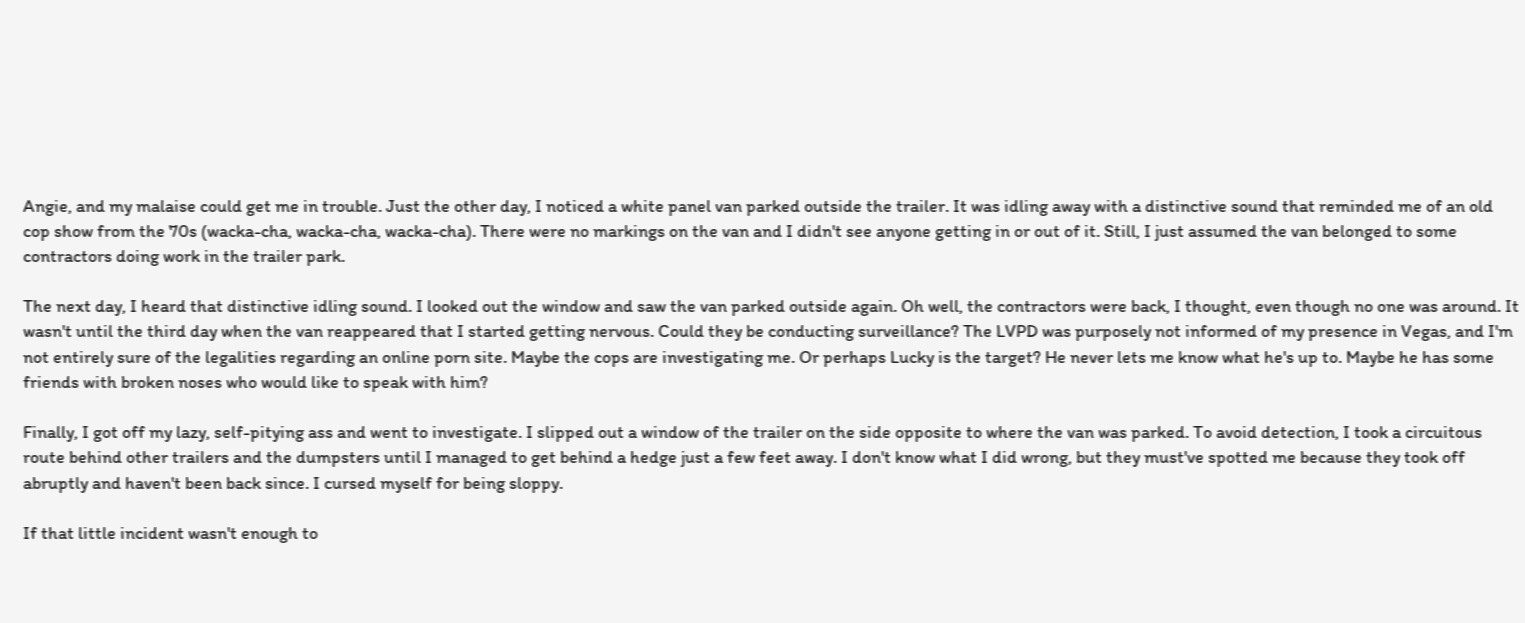Angie, and my malaise could get me in trouble. Just the other day, I noticed a white panel van parked outside the trailer. It was idling away with a distinctive sound that reminded me of an old cop show from the 70s (wacka-cha, wacka-cha, wacka-cha). There were no markings on the van and I didn't see anyone getting in or out of it. Still, I just assumed the van belonged to some contractors doing work in the trailer park.

The next day, I heard that distinctive idling sound. I looked out the window and saw the van parked outside again. Oh well, the contractors were back, I thought, even though no one was around. It wasn't until the third day when the van reappeared that I started getting nervous. Could they be conducting surveillance? The LVPD was purposely not informed of my presence in Vegas, and I'm not entirely sure of the legalities regarding an online porn site. Maybe the cops are investigating me. Or perhaps Lucky is the target? He never lets me know what he's up to. Maybe he has some friends with broken noses who would like to speak with him?

Finally, I got off my lazy, self-pitying ass and went to investigate. I slipped out a window of the trailer on the side opposite to where the van was parked. To avoid detection, I took a circuitous route behind other trailers and the dumpsters until I managed to get behind a hedge just a few feet away. I don't know what I did wrong, but they must've spotted me because they took off abruptly and haven't been back since. I cursed myself for being sloppy.

If that little incident wasn't enough to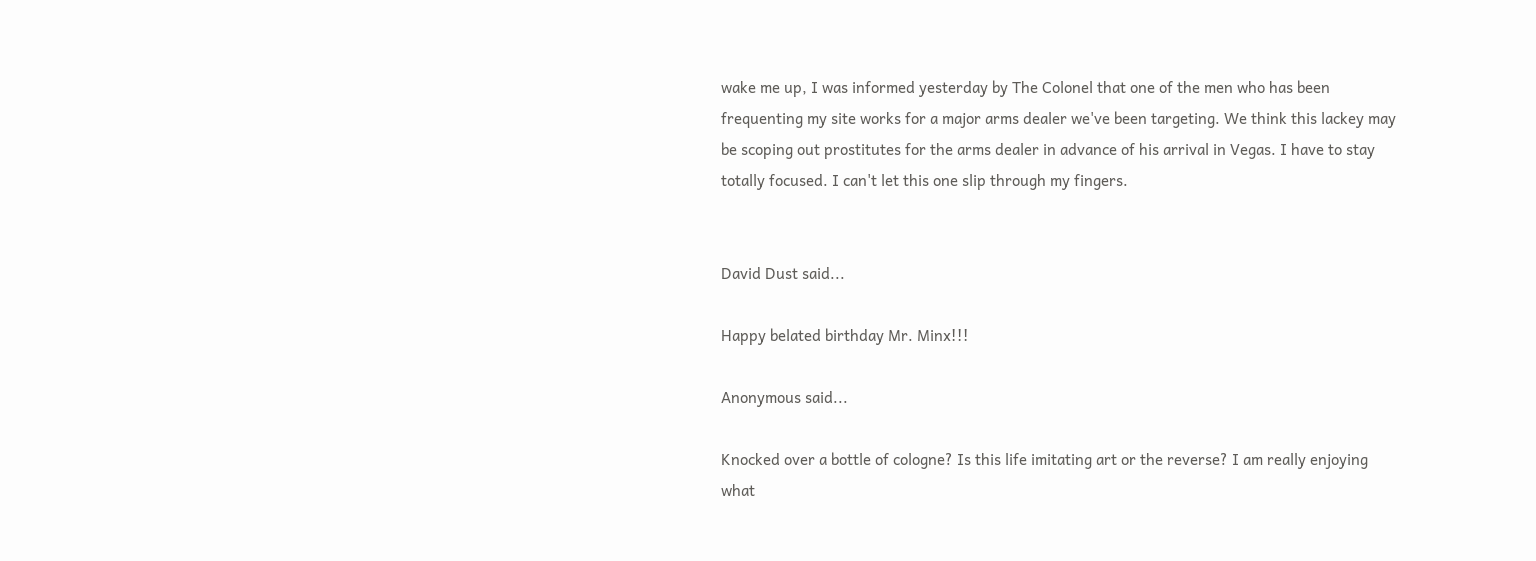wake me up, I was informed yesterday by The Colonel that one of the men who has been frequenting my site works for a major arms dealer we've been targeting. We think this lackey may be scoping out prostitutes for the arms dealer in advance of his arrival in Vegas. I have to stay totally focused. I can't let this one slip through my fingers.


David Dust said...

Happy belated birthday Mr. Minx!!!

Anonymous said...

Knocked over a bottle of cologne? Is this life imitating art or the reverse? I am really enjoying what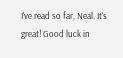I've read so far, Neal. It's great! Good luck in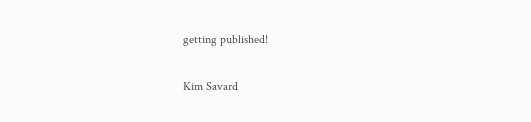getting published!

Kim Savard